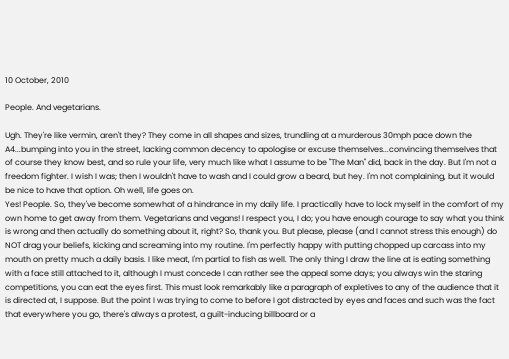10 October, 2010

People. And vegetarians.

Ugh. They're like vermin, aren't they? They come in all shapes and sizes, trundling at a murderous 30mph pace down the A4...bumping into you in the street, lacking common decency to apologise or excuse themselves...convincing themselves that of course they know best, and so rule your life, very much like what I assume to be ''The Man'' did, back in the day. But I'm not a freedom fighter. I wish I was; then I wouldn't have to wash and I could grow a beard, but hey. I'm not complaining, but it would be nice to have that option. Oh well, life goes on.
Yes! People. So, they've become somewhat of a hindrance in my daily life. I practically have to lock myself in the comfort of my own home to get away from them. Vegetarians and vegans! I respect you, I do; you have enough courage to say what you think is wrong and then actually do something about it, right? So, thank you. But please, please (and I cannot stress this enough) do NOT drag your beliefs, kicking and screaming into my routine. I'm perfectly happy with putting chopped up carcass into my mouth on pretty much a daily basis. I like meat, I'm partial to fish as well. The only thing I draw the line at is eating something with a face still attached to it, although I must concede I can rather see the appeal some days; you always win the staring competitions, you can eat the eyes first. This must look remarkably like a paragraph of expletives to any of the audience that it is directed at, I suppose. But the point I was trying to come to before I got distracted by eyes and faces and such was the fact that everywhere you go, there's always a protest, a guilt-inducing billboard or a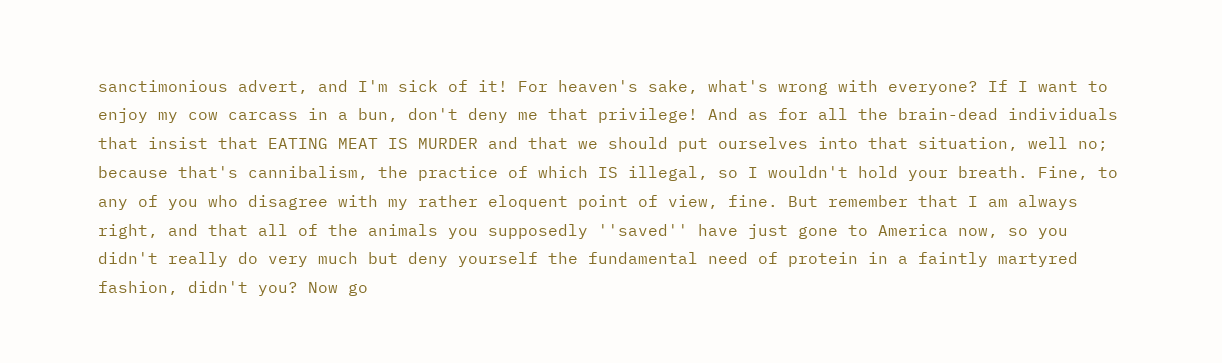sanctimonious advert, and I'm sick of it! For heaven's sake, what's wrong with everyone? If I want to enjoy my cow carcass in a bun, don't deny me that privilege! And as for all the brain-dead individuals that insist that EATING MEAT IS MURDER and that we should put ourselves into that situation, well no; because that's cannibalism, the practice of which IS illegal, so I wouldn't hold your breath. Fine, to any of you who disagree with my rather eloquent point of view, fine. But remember that I am always right, and that all of the animals you supposedly ''saved'' have just gone to America now, so you didn't really do very much but deny yourself the fundamental need of protein in a faintly martyred fashion, didn't you? Now go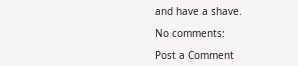and have a shave.

No comments:

Post a Comment